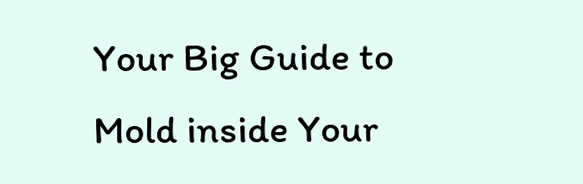Your Big Guide to Mold inside Your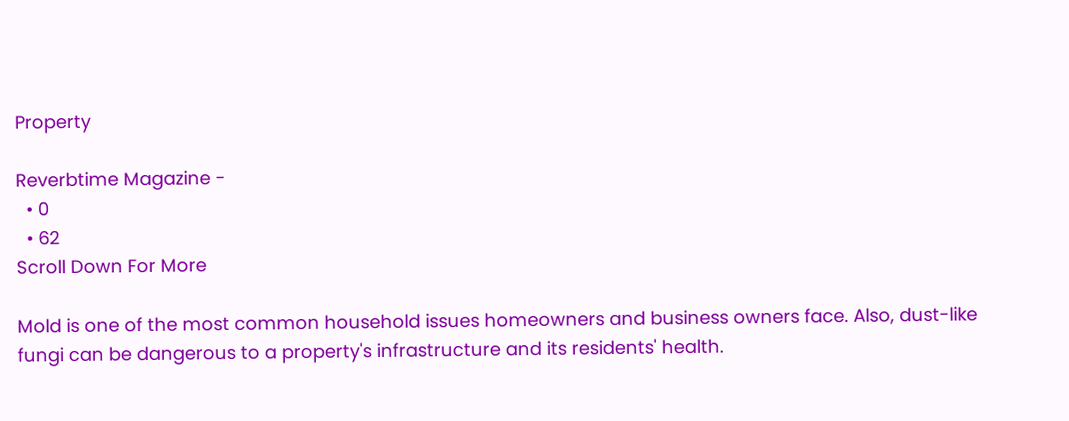Property

Reverbtime Magazine -
  • 0
  • 62
Scroll Down For More

Mold is one of the most common household issues homeowners and business owners face. Also, dust-like fungi can be dangerous to a property's infrastructure and its residents' health.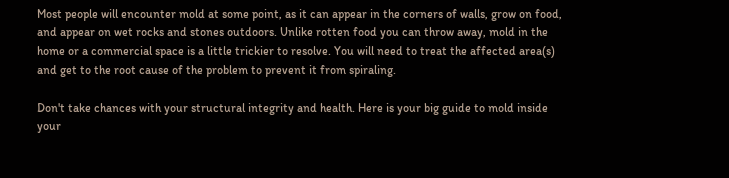Most people will encounter mold at some point, as it can appear in the corners of walls, grow on food, and appear on wet rocks and stones outdoors. Unlike rotten food you can throw away, mold in the home or a commercial space is a little trickier to resolve. You will need to treat the affected area(s) and get to the root cause of the problem to prevent it from spiraling.

Don't take chances with your structural integrity and health. Here is your big guide to mold inside your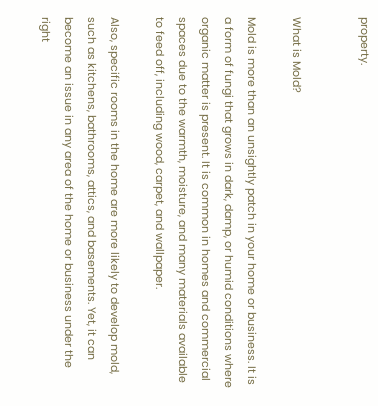property.


What is Mold?

Mold is more than an unsightly patch in your home or business. It is a form of fungi that grows in dark, damp, or humid conditions where organic matter is present. It is common in homes and commercial spaces due to the warmth, moisture, and many materials available to feed off, including wood, carpet, and wallpaper.

Also, specific rooms in the home are more likely to develop mold, such as kitchens, bathrooms, attics, and basements. Yet, it can become an issue in any area of the home or business under the right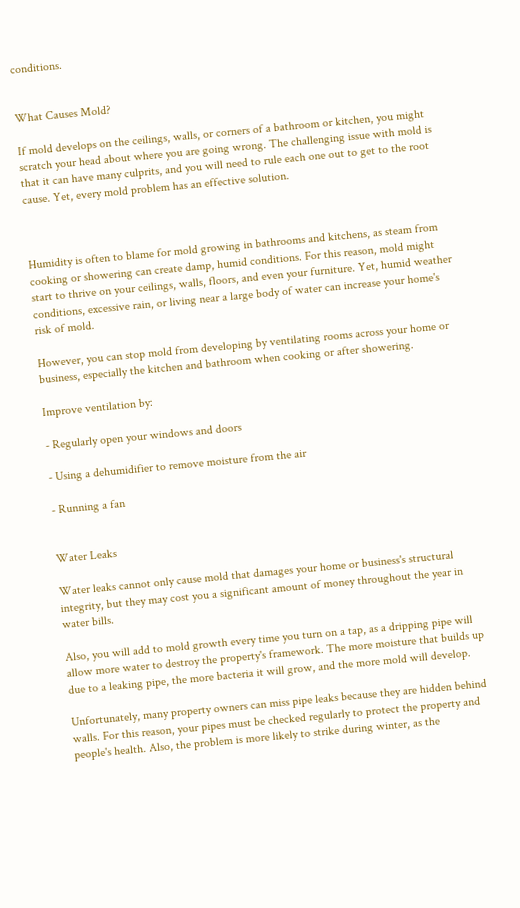conditions.


What Causes Mold?

If mold develops on the ceilings, walls, or corners of a bathroom or kitchen, you might scratch your head about where you are going wrong. The challenging issue with mold is that it can have many culprits, and you will need to rule each one out to get to the root cause. Yet, every mold problem has an effective solution.



Humidity is often to blame for mold growing in bathrooms and kitchens, as steam from cooking or showering can create damp, humid conditions. For this reason, mold might start to thrive on your ceilings, walls, floors, and even your furniture. Yet, humid weather conditions, excessive rain, or living near a large body of water can increase your home's risk of mold.

However, you can stop mold from developing by ventilating rooms across your home or business, especially the kitchen and bathroom when cooking or after showering.

Improve ventilation by:

- Regularly open your windows and doors

- Using a dehumidifier to remove moisture from the air

- Running a fan


Water Leaks

Water leaks cannot only cause mold that damages your home or business's structural integrity, but they may cost you a significant amount of money throughout the year in water bills.

Also, you will add to mold growth every time you turn on a tap, as a dripping pipe will allow more water to destroy the property's framework. The more moisture that builds up due to a leaking pipe, the more bacteria it will grow, and the more mold will develop.

Unfortunately, many property owners can miss pipe leaks because they are hidden behind walls. For this reason, your pipes must be checked regularly to protect the property and people's health. Also, the problem is more likely to strike during winter, as the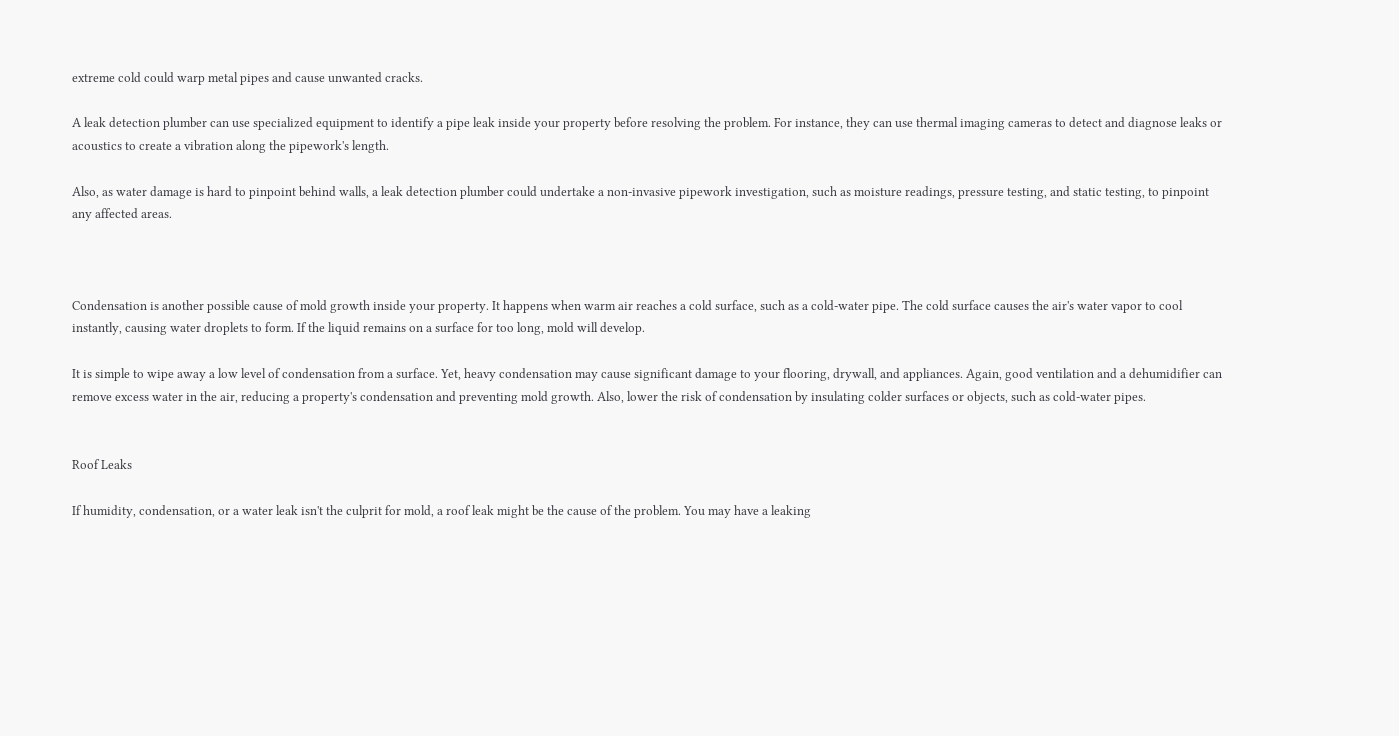extreme cold could warp metal pipes and cause unwanted cracks.

A leak detection plumber can use specialized equipment to identify a pipe leak inside your property before resolving the problem. For instance, they can use thermal imaging cameras to detect and diagnose leaks or acoustics to create a vibration along the pipework's length.

Also, as water damage is hard to pinpoint behind walls, a leak detection plumber could undertake a non-invasive pipework investigation, such as moisture readings, pressure testing, and static testing, to pinpoint any affected areas.



Condensation is another possible cause of mold growth inside your property. It happens when warm air reaches a cold surface, such as a cold-water pipe. The cold surface causes the air's water vapor to cool instantly, causing water droplets to form. If the liquid remains on a surface for too long, mold will develop.

It is simple to wipe away a low level of condensation from a surface. Yet, heavy condensation may cause significant damage to your flooring, drywall, and appliances. Again, good ventilation and a dehumidifier can remove excess water in the air, reducing a property's condensation and preventing mold growth. Also, lower the risk of condensation by insulating colder surfaces or objects, such as cold-water pipes.


Roof Leaks

If humidity, condensation, or a water leak isn't the culprit for mold, a roof leak might be the cause of the problem. You may have a leaking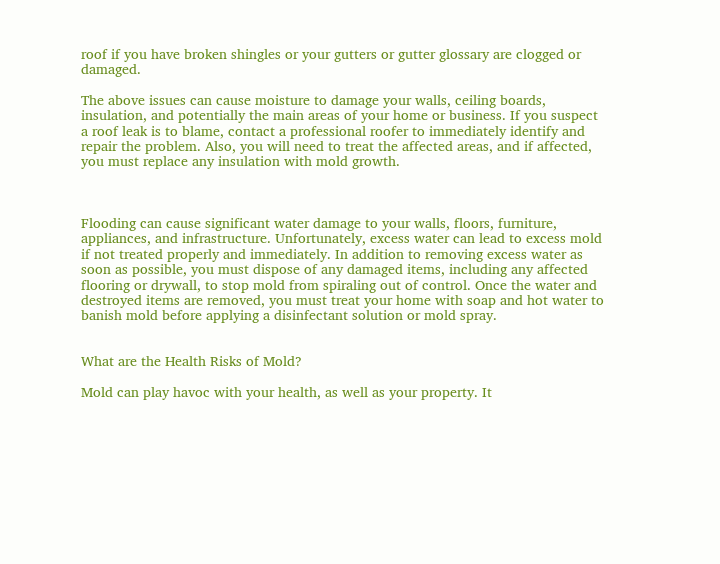roof if you have broken shingles or your gutters or gutter glossary are clogged or damaged.

The above issues can cause moisture to damage your walls, ceiling boards, insulation, and potentially the main areas of your home or business. If you suspect a roof leak is to blame, contact a professional roofer to immediately identify and repair the problem. Also, you will need to treat the affected areas, and if affected, you must replace any insulation with mold growth.



Flooding can cause significant water damage to your walls, floors, furniture, appliances, and infrastructure. Unfortunately, excess water can lead to excess mold if not treated properly and immediately. In addition to removing excess water as soon as possible, you must dispose of any damaged items, including any affected flooring or drywall, to stop mold from spiraling out of control. Once the water and destroyed items are removed, you must treat your home with soap and hot water to banish mold before applying a disinfectant solution or mold spray.


What are the Health Risks of Mold?

Mold can play havoc with your health, as well as your property. It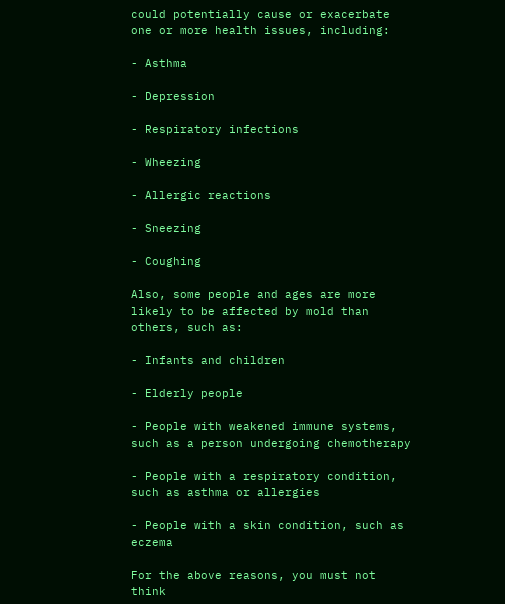could potentially cause or exacerbate one or more health issues, including:

- Asthma

- Depression

- Respiratory infections

- Wheezing

- Allergic reactions

- Sneezing

- Coughing

Also, some people and ages are more likely to be affected by mold than others, such as:

- Infants and children

- Elderly people

- People with weakened immune systems, such as a person undergoing chemotherapy

- People with a respiratory condition, such as asthma or allergies

- People with a skin condition, such as eczema

For the above reasons, you must not think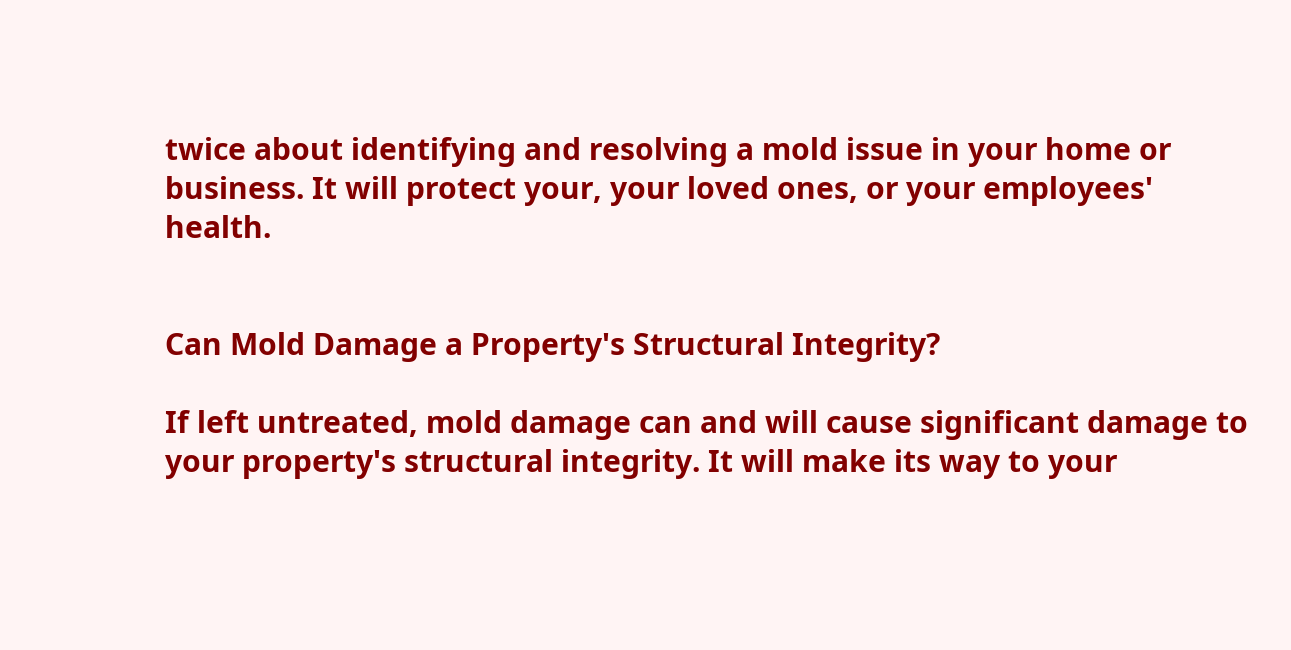twice about identifying and resolving a mold issue in your home or business. It will protect your, your loved ones, or your employees' health.


Can Mold Damage a Property's Structural Integrity?

If left untreated, mold damage can and will cause significant damage to your property's structural integrity. It will make its way to your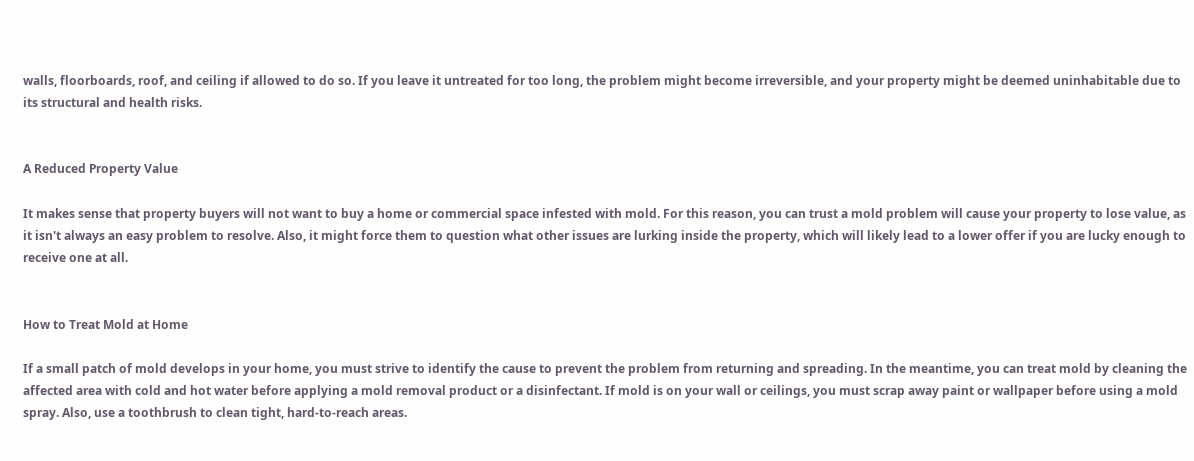walls, floorboards, roof, and ceiling if allowed to do so. If you leave it untreated for too long, the problem might become irreversible, and your property might be deemed uninhabitable due to its structural and health risks.


A Reduced Property Value

It makes sense that property buyers will not want to buy a home or commercial space infested with mold. For this reason, you can trust a mold problem will cause your property to lose value, as it isn't always an easy problem to resolve. Also, it might force them to question what other issues are lurking inside the property, which will likely lead to a lower offer if you are lucky enough to receive one at all.


How to Treat Mold at Home

If a small patch of mold develops in your home, you must strive to identify the cause to prevent the problem from returning and spreading. In the meantime, you can treat mold by cleaning the affected area with cold and hot water before applying a mold removal product or a disinfectant. If mold is on your wall or ceilings, you must scrap away paint or wallpaper before using a mold spray. Also, use a toothbrush to clean tight, hard-to-reach areas.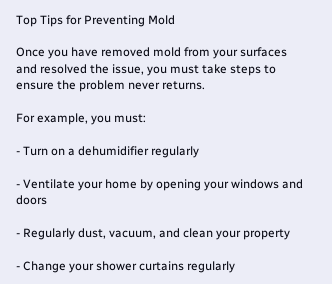Top Tips for Preventing Mold

Once you have removed mold from your surfaces and resolved the issue, you must take steps to ensure the problem never returns.

For example, you must:

- Turn on a dehumidifier regularly

- Ventilate your home by opening your windows and doors

- Regularly dust, vacuum, and clean your property

- Change your shower curtains regularly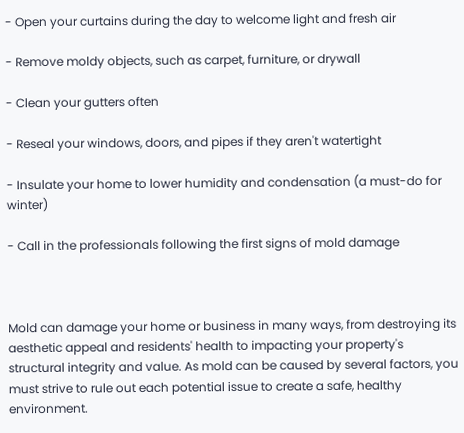- Open your curtains during the day to welcome light and fresh air

- Remove moldy objects, such as carpet, furniture, or drywall

- Clean your gutters often

- Reseal your windows, doors, and pipes if they aren't watertight

- Insulate your home to lower humidity and condensation (a must-do for winter)

- Call in the professionals following the first signs of mold damage



Mold can damage your home or business in many ways, from destroying its aesthetic appeal and residents' health to impacting your property's structural integrity and value. As mold can be caused by several factors, you must strive to rule out each potential issue to create a safe, healthy environment.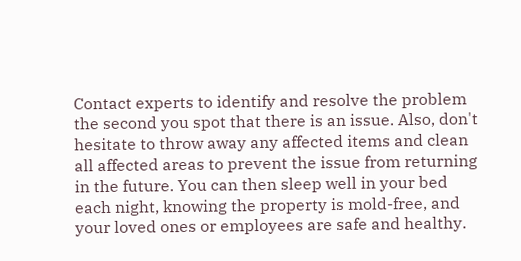Contact experts to identify and resolve the problem the second you spot that there is an issue. Also, don't hesitate to throw away any affected items and clean all affected areas to prevent the issue from returning in the future. You can then sleep well in your bed each night, knowing the property is mold-free, and your loved ones or employees are safe and healthy.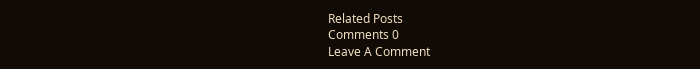Related Posts
Comments 0
Leave A Comment